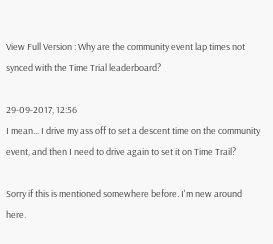View Full Version : Why are the community event lap times not synced with the Time Trial leaderboard?

29-09-2017, 12:56
I mean... I drive my ass off to set a descent time on the community event, and then I need to drive again to set it on Time Trail?

Sorry if this is mentioned somewhere before. I'm new around here.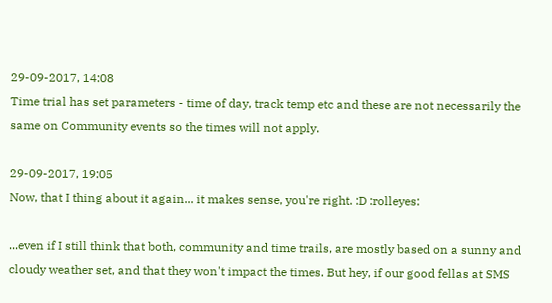29-09-2017, 14:08
Time trial has set parameters - time of day, track temp etc and these are not necessarily the same on Community events so the times will not apply.

29-09-2017, 19:05
Now, that I thing about it again... it makes sense, you're right. :D :rolleyes:

...even if I still think that both, community and time trails, are mostly based on a sunny and cloudy weather set, and that they won't impact the times. But hey, if our good fellas at SMS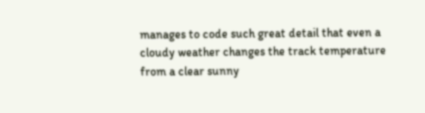manages to code such great detail that even a cloudy weather changes the track temperature from a clear sunny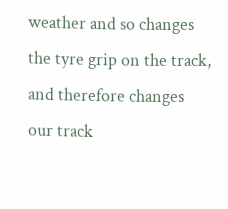weather and so changes the tyre grip on the track, and therefore changes our track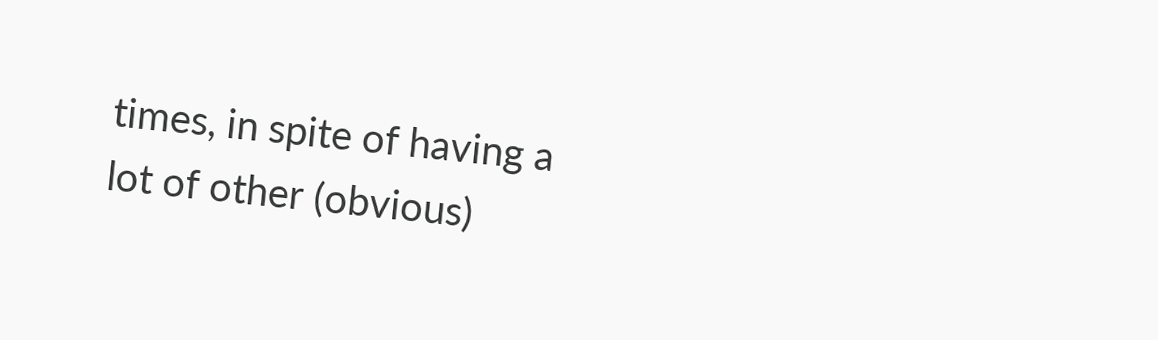times, in spite of having a lot of other (obvious)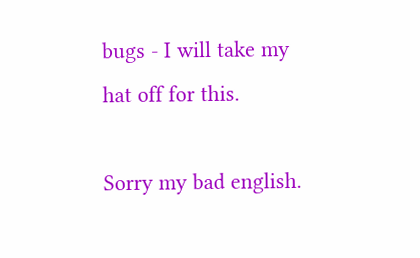bugs - I will take my hat off for this.

Sorry my bad english.